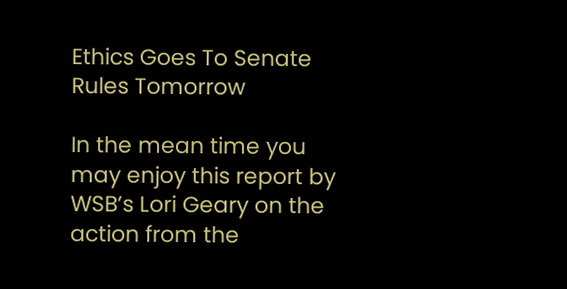Ethics Goes To Senate Rules Tomorrow

In the mean time you may enjoy this report by WSB’s Lori Geary on the action from the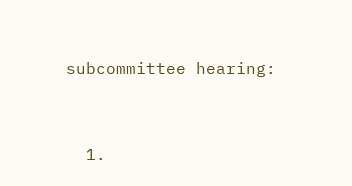subcommittee hearing:


  1.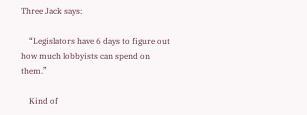Three Jack says:

    “Legislators have 6 days to figure out how much lobbyists can spend on them.”

    Kind of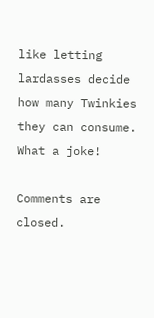like letting lardasses decide how many Twinkies they can consume. What a joke!

Comments are closed.